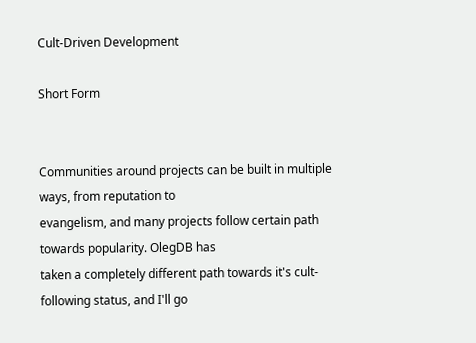Cult-Driven Development

Short Form


Communities around projects can be built in multiple ways, from reputation to
evangelism, and many projects follow certain path towards popularity. OlegDB has
taken a completely different path towards it's cult-following status, and I'll go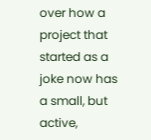over how a project that started as a joke now has a small, but active,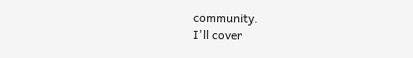community.
I'll cover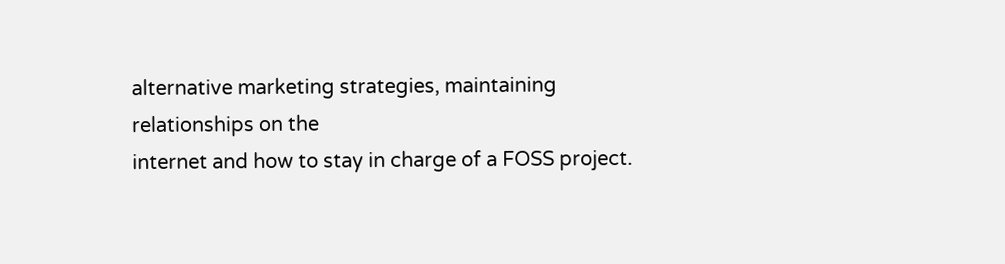alternative marketing strategies, maintaining relationships on the
internet and how to stay in charge of a FOSS project.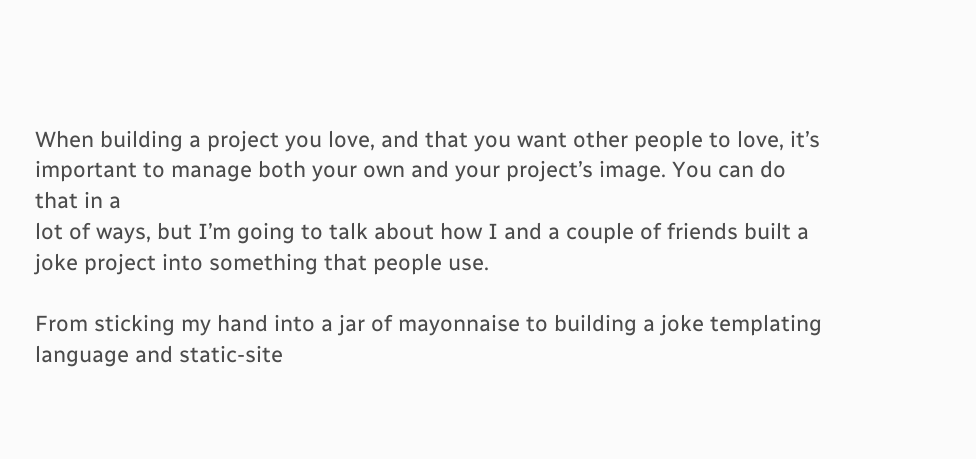When building a project you love, and that you want other people to love, it’s
important to manage both your own and your project’s image. You can do that in a
lot of ways, but I’m going to talk about how I and a couple of friends built a
joke project into something that people use.

From sticking my hand into a jar of mayonnaise to building a joke templating
language and static-site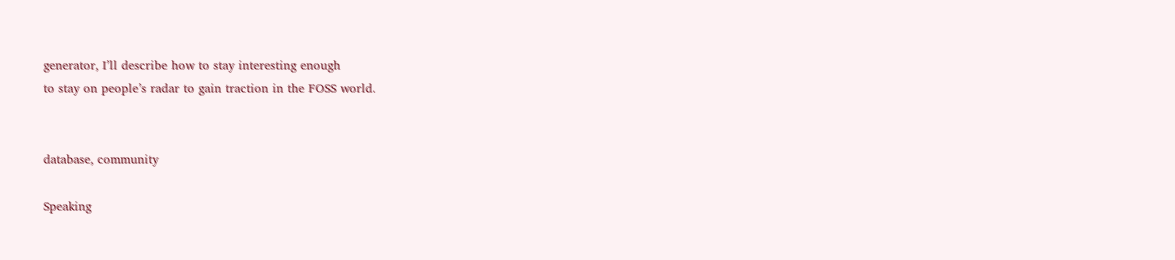generator, I’ll describe how to stay interesting enough
to stay on people’s radar to gain traction in the FOSS world.


database, community

Speaking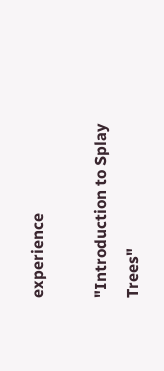experience

"Introduction to Splay Trees"